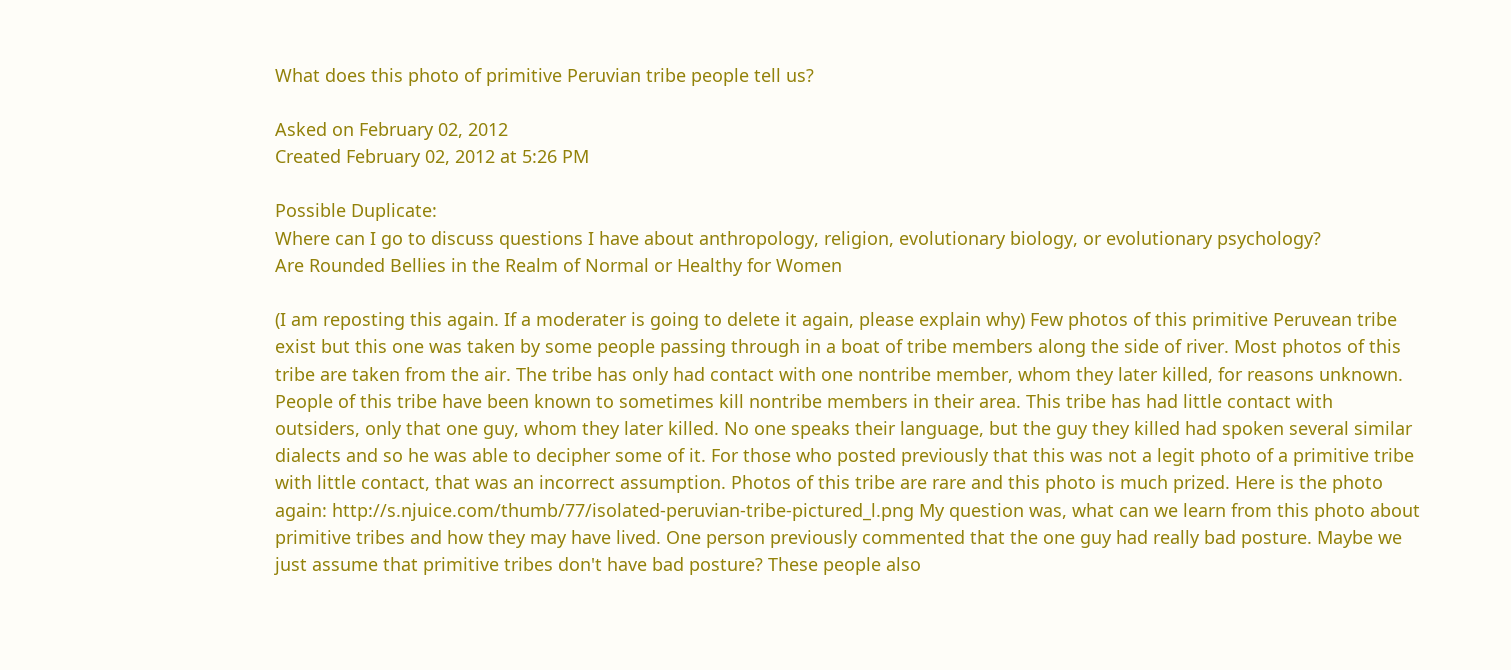What does this photo of primitive Peruvian tribe people tell us?

Asked on February 02, 2012
Created February 02, 2012 at 5:26 PM

Possible Duplicate:
Where can I go to discuss questions I have about anthropology, religion, evolutionary biology, or evolutionary psychology?
Are Rounded Bellies in the Realm of Normal or Healthy for Women

(I am reposting this again. If a moderater is going to delete it again, please explain why) Few photos of this primitive Peruvean tribe exist but this one was taken by some people passing through in a boat of tribe members along the side of river. Most photos of this tribe are taken from the air. The tribe has only had contact with one nontribe member, whom they later killed, for reasons unknown. People of this tribe have been known to sometimes kill nontribe members in their area. This tribe has had little contact with outsiders, only that one guy, whom they later killed. No one speaks their language, but the guy they killed had spoken several similar dialects and so he was able to decipher some of it. For those who posted previously that this was not a legit photo of a primitive tribe with little contact, that was an incorrect assumption. Photos of this tribe are rare and this photo is much prized. Here is the photo again: http://s.njuice.com/thumb/77/isolated-peruvian-tribe-pictured_l.png My question was, what can we learn from this photo about primitive tribes and how they may have lived. One person previously commented that the one guy had really bad posture. Maybe we just assume that primitive tribes don't have bad posture? These people also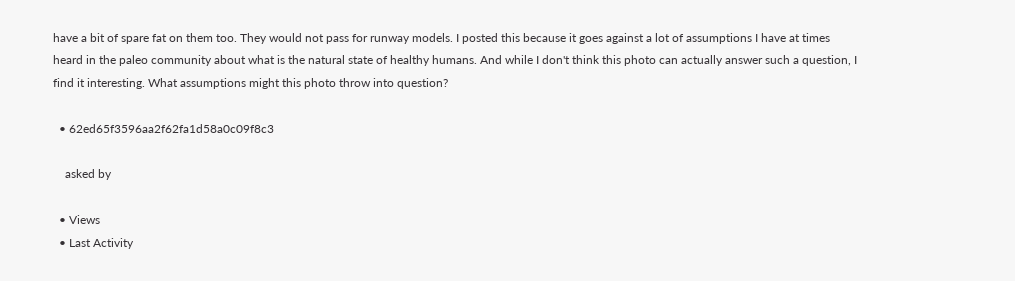have a bit of spare fat on them too. They would not pass for runway models. I posted this because it goes against a lot of assumptions I have at times heard in the paleo community about what is the natural state of healthy humans. And while I don't think this photo can actually answer such a question, I find it interesting. What assumptions might this photo throw into question?

  • 62ed65f3596aa2f62fa1d58a0c09f8c3

    asked by

  • Views
  • Last Activity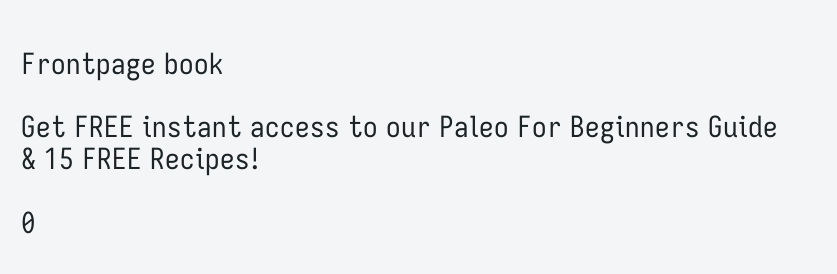Frontpage book

Get FREE instant access to our Paleo For Beginners Guide & 15 FREE Recipes!

0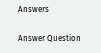Answers

Answer Question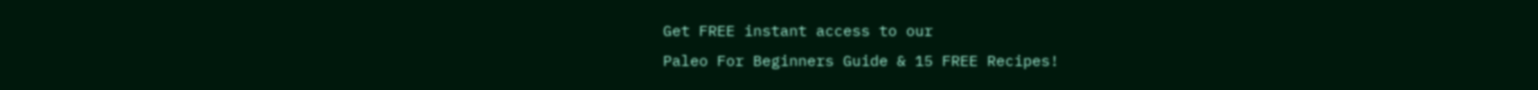Get FREE instant access to our
Paleo For Beginners Guide & 15 FREE Recipes!